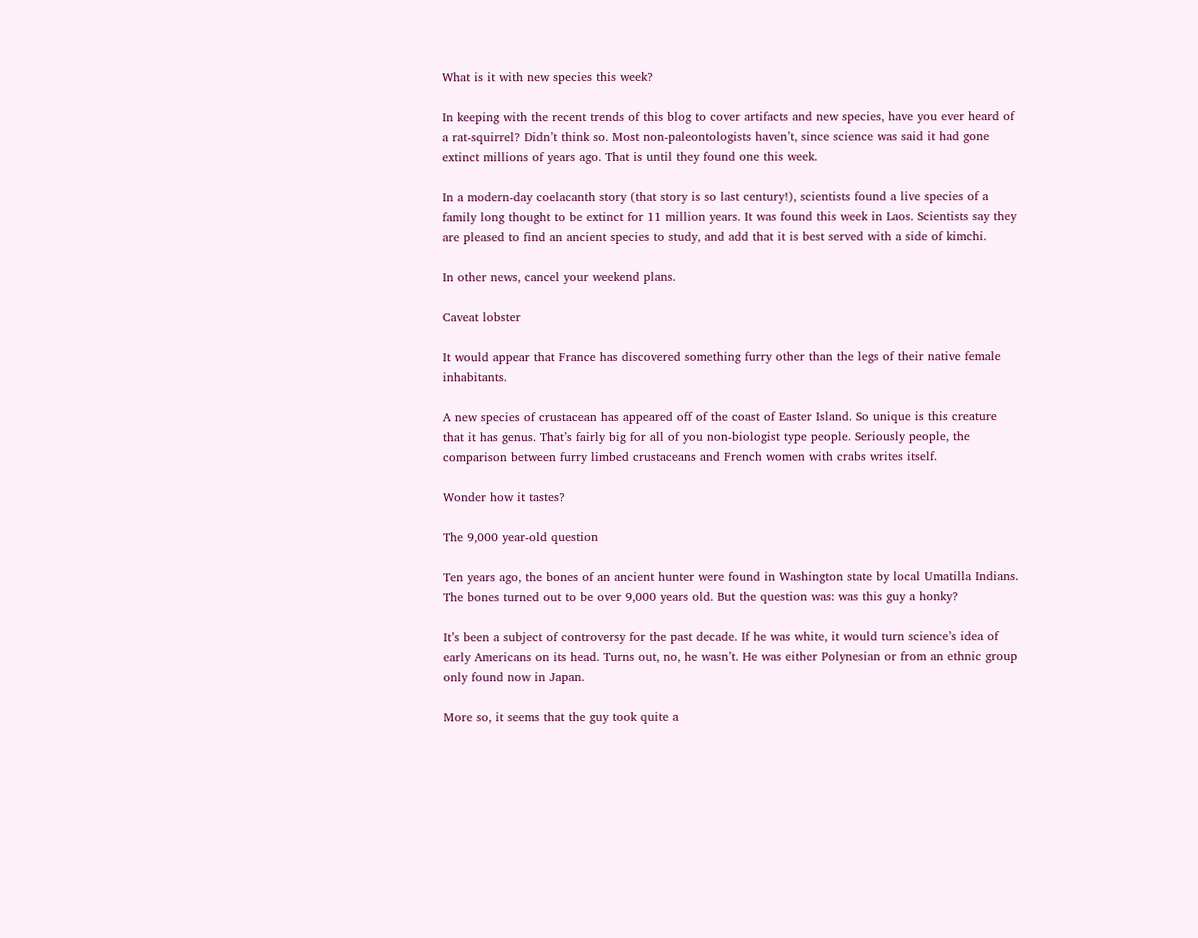What is it with new species this week?

In keeping with the recent trends of this blog to cover artifacts and new species, have you ever heard of a rat-squirrel? Didn’t think so. Most non-paleontologists haven’t, since science was said it had gone extinct millions of years ago. That is until they found one this week.

In a modern-day coelacanth story (that story is so last century!), scientists found a live species of a family long thought to be extinct for 11 million years. It was found this week in Laos. Scientists say they are pleased to find an ancient species to study, and add that it is best served with a side of kimchi.

In other news, cancel your weekend plans.

Caveat lobster

It would appear that France has discovered something furry other than the legs of their native female inhabitants.

A new species of crustacean has appeared off of the coast of Easter Island. So unique is this creature that it has genus. That’s fairly big for all of you non-biologist type people. Seriously people, the comparison between furry limbed crustaceans and French women with crabs writes itself.

Wonder how it tastes?

The 9,000 year-old question

Ten years ago, the bones of an ancient hunter were found in Washington state by local Umatilla Indians. The bones turned out to be over 9,000 years old. But the question was: was this guy a honky?

It’s been a subject of controversy for the past decade. If he was white, it would turn science’s idea of early Americans on its head. Turns out, no, he wasn’t. He was either Polynesian or from an ethnic group only found now in Japan.

More so, it seems that the guy took quite a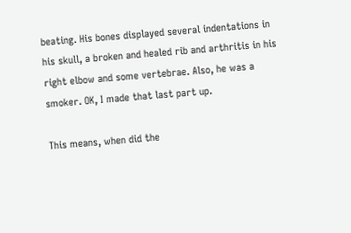beating. His bones displayed several indentations in his skull, a broken and healed rib and arthritis in his right elbow and some vertebrae. Also, he was a smoker. OK, I made that last part up.

This means, when did the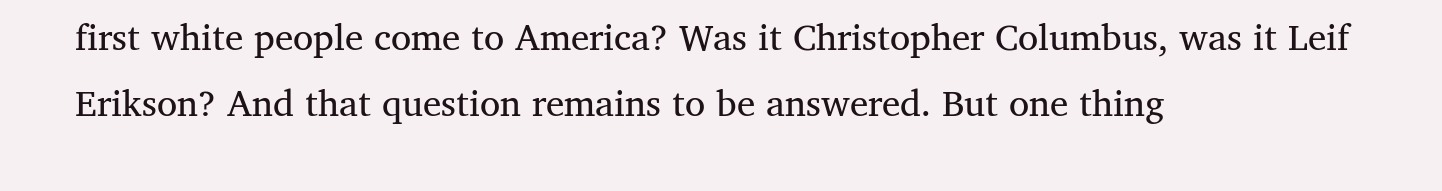first white people come to America? Was it Christopher Columbus, was it Leif Erikson? And that question remains to be answered. But one thing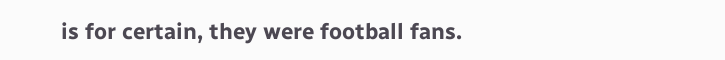is for certain, they were football fans.